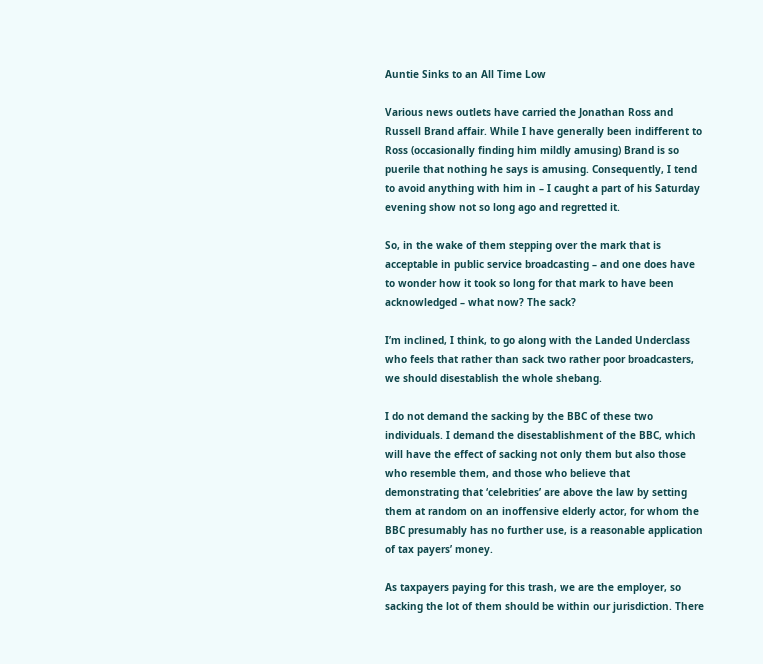Auntie Sinks to an All Time Low

Various news outlets have carried the Jonathan Ross and Russell Brand affair. While I have generally been indifferent to Ross (occasionally finding him mildly amusing) Brand is so puerile that nothing he says is amusing. Consequently, I tend to avoid anything with him in – I caught a part of his Saturday evening show not so long ago and regretted it.

So, in the wake of them stepping over the mark that is acceptable in public service broadcasting – and one does have to wonder how it took so long for that mark to have been acknowledged – what now? The sack?

I’m inclined, I think, to go along with the Landed Underclass who feels that rather than sack two rather poor broadcasters, we should disestablish the whole shebang.

I do not demand the sacking by the BBC of these two individuals. I demand the disestablishment of the BBC, which will have the effect of sacking not only them but also those who resemble them, and those who believe that demonstrating that ‘celebrities’ are above the law by setting them at random on an inoffensive elderly actor, for whom the BBC presumably has no further use, is a reasonable application of tax payers’ money.

As taxpayers paying for this trash, we are the employer, so sacking the lot of them should be within our jurisdiction. There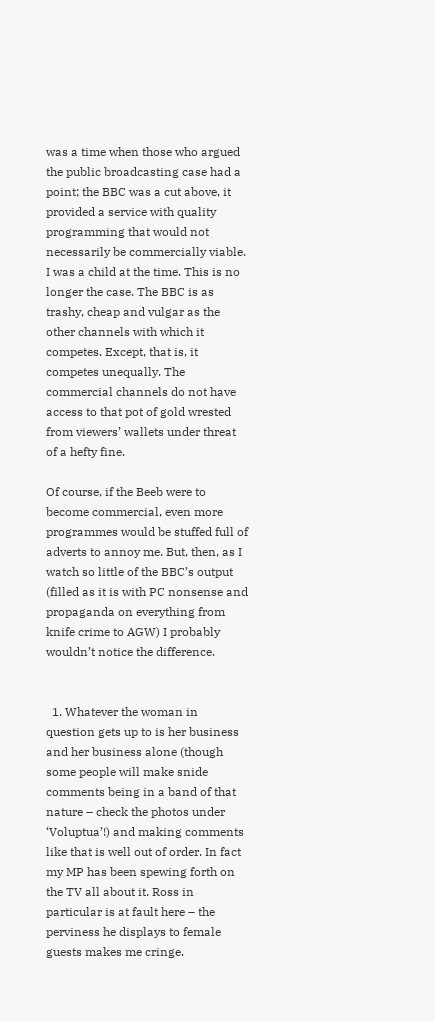was a time when those who argued the public broadcasting case had a point; the BBC was a cut above, it provided a service with quality programming that would not necessarily be commercially viable. I was a child at the time. This is no longer the case. The BBC is as trashy, cheap and vulgar as the other channels with which it competes. Except, that is, it competes unequally. The commercial channels do not have access to that pot of gold wrested from viewers’ wallets under threat of a hefty fine.

Of course, if the Beeb were to become commercial, even more programmes would be stuffed full of adverts to annoy me. But, then, as I watch so little of the BBC’s output (filled as it is with PC nonsense and propaganda on everything from knife crime to AGW) I probably wouldn’t notice the difference.


  1. Whatever the woman in question gets up to is her business and her business alone (though some people will make snide comments being in a band of that nature – check the photos under ‘Voluptua’!) and making comments like that is well out of order. In fact my MP has been spewing forth on the TV all about it. Ross in particular is at fault here – the perviness he displays to female guests makes me cringe.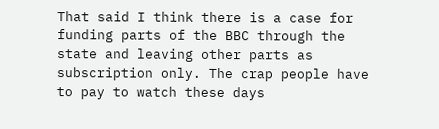That said I think there is a case for funding parts of the BBC through the state and leaving other parts as subscription only. The crap people have to pay to watch these days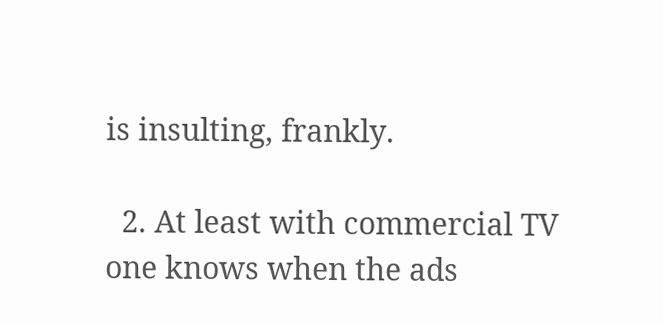is insulting, frankly.

  2. At least with commercial TV one knows when the ads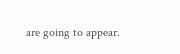are going to appear.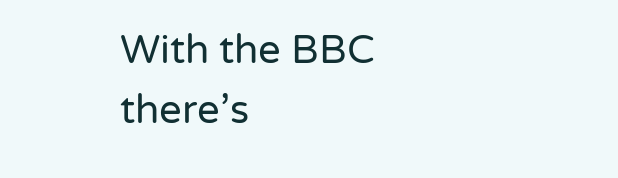With the BBC there’s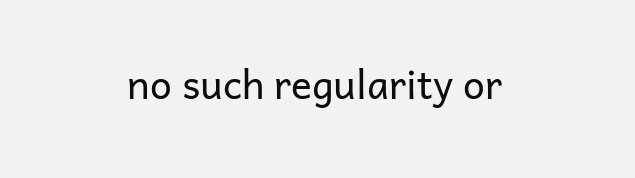no such regularity or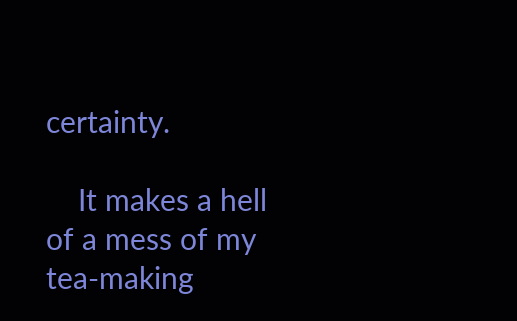certainty.

    It makes a hell of a mess of my tea-making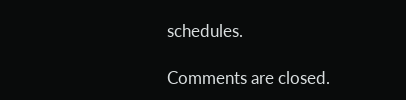schedules.

Comments are closed.